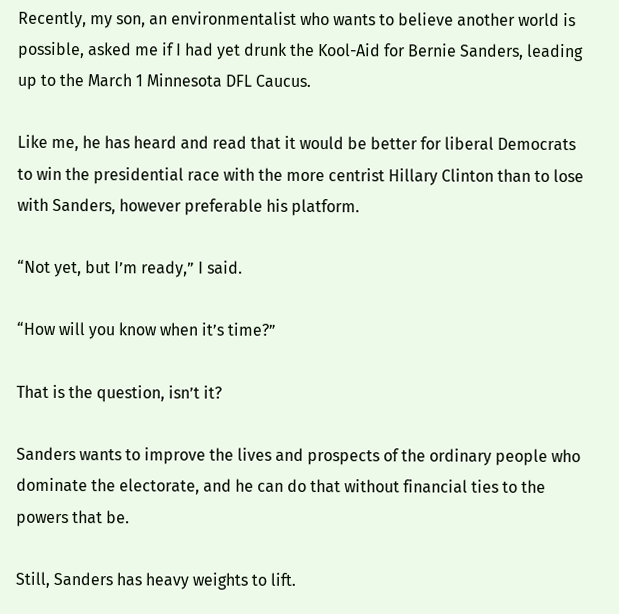Recently, my son, an environmentalist who wants to believe another world is possible, asked me if I had yet drunk the Kool-Aid for Bernie Sanders, leading up to the March 1 Minnesota DFL Caucus.

Like me, he has heard and read that it would be better for liberal Democrats to win the presidential race with the more centrist Hillary Clinton than to lose with Sanders, however preferable his platform.

“Not yet, but I’m ready,” I said.

“How will you know when it’s time?”

That is the question, isn’t it?

Sanders wants to improve the lives and prospects of the ordinary people who dominate the electorate, and he can do that without financial ties to the powers that be.

Still, Sanders has heavy weights to lift.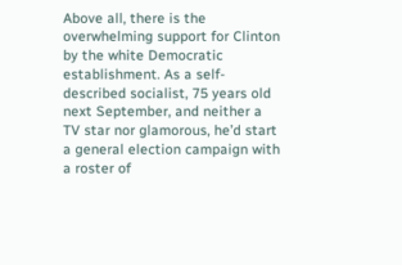Above all, there is the overwhelming support for Clinton by the white Democratic establishment. As a self-described socialist, 75 years old next September, and neither a TV star nor glamorous, he’d start a general election campaign with a roster of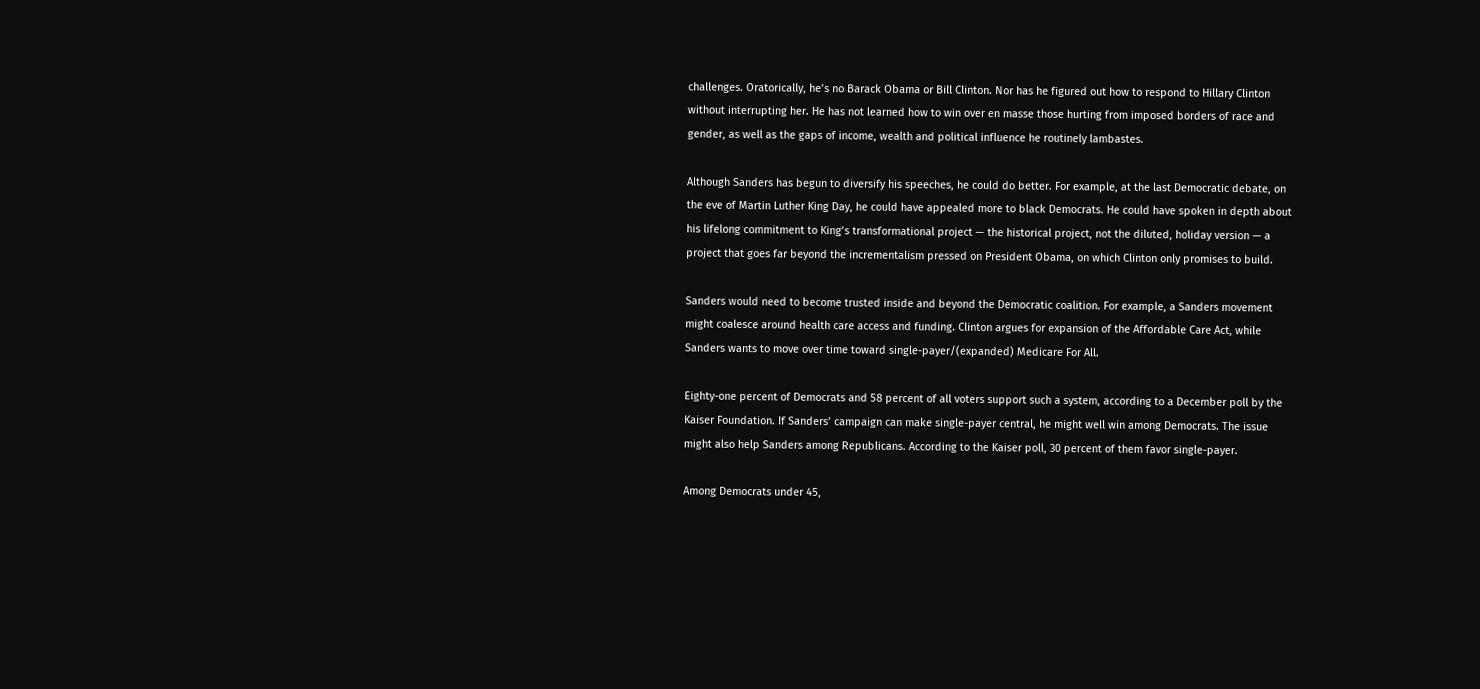challenges. Oratorically, he’s no Barack Obama or Bill Clinton. Nor has he figured out how to respond to Hillary Clinton without interrupting her. He has not learned how to win over en masse those hurting from imposed borders of race and gender, as well as the gaps of income, wealth and political influence he routinely lambastes.

Although Sanders has begun to diversify his speeches, he could do better. For example, at the last Democratic debate, on the eve of Martin Luther King Day, he could have appealed more to black Democrats. He could have spoken in depth about his lifelong commitment to King’s transformational project — the historical project, not the diluted, holiday version — a project that goes far beyond the incrementalism pressed on President Obama, on which Clinton only promises to build.

Sanders would need to become trusted inside and beyond the Democratic coalition. For example, a Sanders movement might coalesce around health care access and funding. Clinton argues for expansion of the Affordable Care Act, while Sanders wants to move over time toward single-payer/(expanded) Medicare For All.

Eighty-one percent of Democrats and 58 percent of all voters support such a system, according to a December poll by the Kaiser Foundation. If Sanders’ campaign can make single-payer central, he might well win among Democrats. The issue might also help Sanders among Republicans. According to the Kaiser poll, 30 percent of them favor single-payer.

Among Democrats under 45,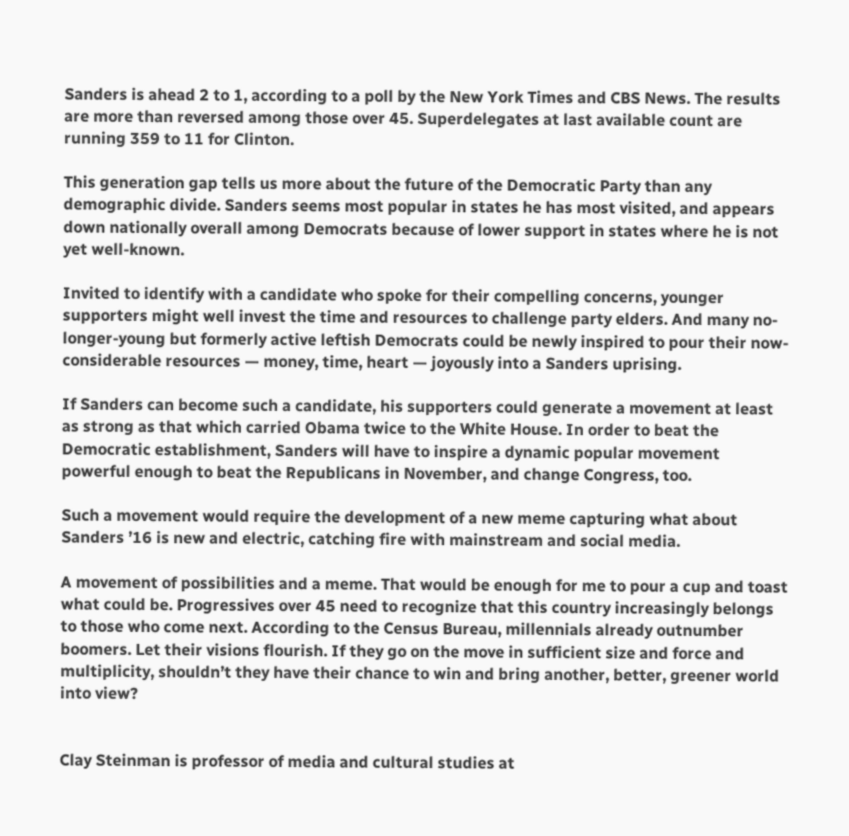Sanders is ahead 2 to 1, according to a poll by the New York Times and CBS News. The results are more than reversed among those over 45. Superdelegates at last available count are running 359 to 11 for Clinton.

This generation gap tells us more about the future of the Democratic Party than any demographic divide. Sanders seems most popular in states he has most visited, and appears down nationally overall among Democrats because of lower support in states where he is not yet well-known.

Invited to identify with a candidate who spoke for their compelling concerns, younger supporters might well invest the time and resources to challenge party elders. And many no-longer-young but formerly active leftish Democrats could be newly inspired to pour their now-considerable resources — money, time, heart — joyously into a Sanders uprising.

If Sanders can become such a candidate, his supporters could generate a movement at least as strong as that which carried Obama twice to the White House. In order to beat the Democratic establishment, Sanders will have to inspire a dynamic popular movement powerful enough to beat the Republicans in November, and change Congress, too.

Such a movement would require the development of a new meme capturing what about Sanders ’16 is new and electric, catching fire with mainstream and social media.

A movement of possibilities and a meme. That would be enough for me to pour a cup and toast what could be. Progressives over 45 need to recognize that this country increasingly belongs to those who come next. According to the Census Bureau, millennials already outnumber boomers. Let their visions flourish. If they go on the move in sufficient size and force and multiplicity, shouldn’t they have their chance to win and bring another, better, greener world into view?


Clay Steinman is professor of media and cultural studies at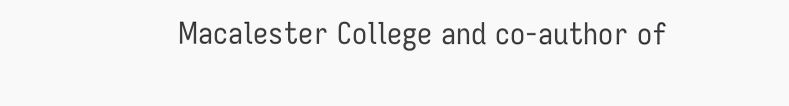Macalester College and co-author of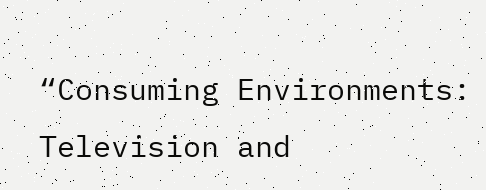“Consuming Environments: Television and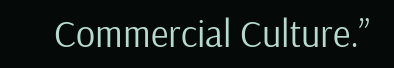Commercial Culture.”